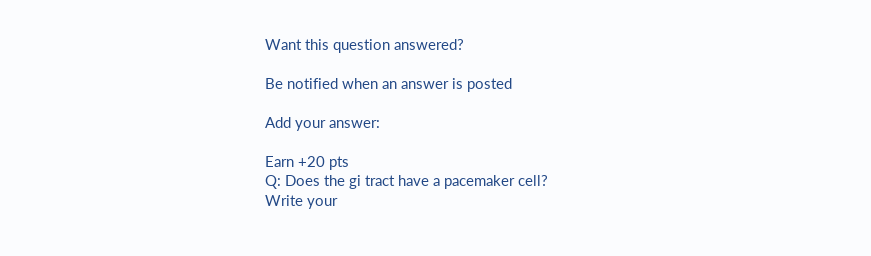Want this question answered?

Be notified when an answer is posted

Add your answer:

Earn +20 pts
Q: Does the gi tract have a pacemaker cell?
Write your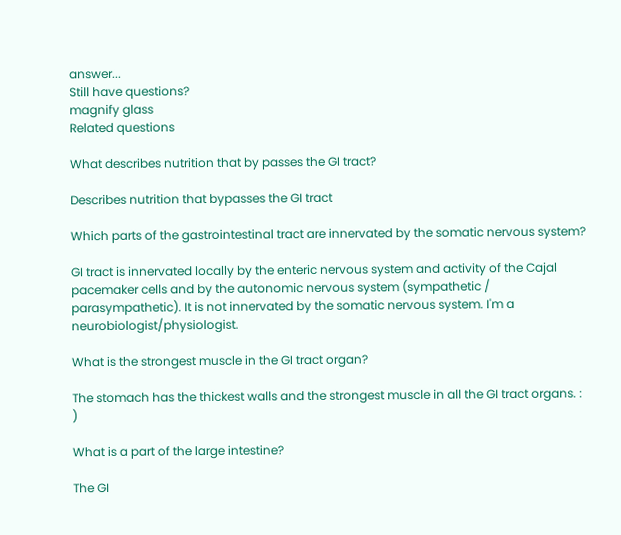answer...
Still have questions?
magnify glass
Related questions

What describes nutrition that by passes the GI tract?

Describes nutrition that bypasses the GI tract

Which parts of the gastrointestinal tract are innervated by the somatic nervous system?

GI tract is innervated locally by the enteric nervous system and activity of the Cajal pacemaker cells and by the autonomic nervous system (sympathetic / parasympathetic). It is not innervated by the somatic nervous system. I'm a neurobiologist/physiologist.

What is the strongest muscle in the GI tract organ?

The stomach has the thickest walls and the strongest muscle in all the GI tract organs. : )

What is a part of the large intestine?

The GI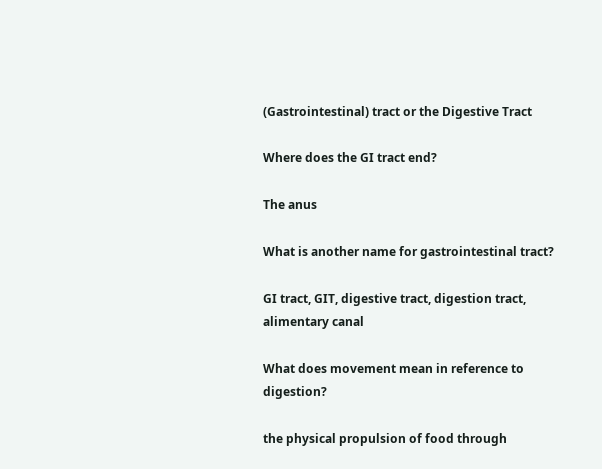(Gastrointestinal) tract or the Digestive Tract

Where does the GI tract end?

The anus

What is another name for gastrointestinal tract?

GI tract, GIT, digestive tract, digestion tract, alimentary canal

What does movement mean in reference to digestion?

the physical propulsion of food through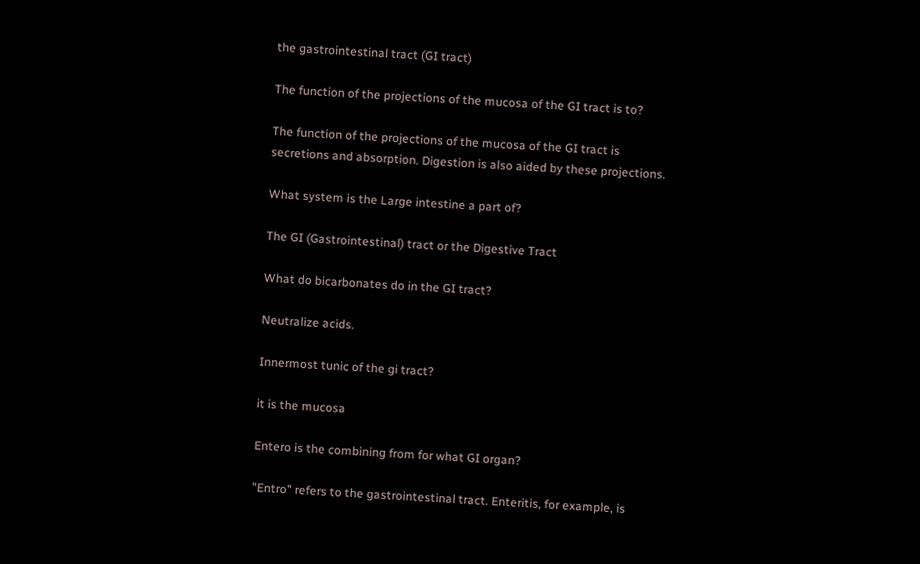the gastrointestinal tract (GI tract)

The function of the projections of the mucosa of the GI tract is to?

The function of the projections of the mucosa of the GI tract is secretions and absorption. Digestion is also aided by these projections.

What system is the Large intestine a part of?

The GI (Gastrointestinal) tract or the Digestive Tract

What do bicarbonates do in the GI tract?

Neutralize acids.

Innermost tunic of the gi tract?

it is the mucosa

Entero is the combining from for what GI organ?

"Entro" refers to the gastrointestinal tract. Enteritis, for example, is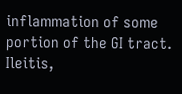inflammation of some portion of the GI tract. Ileitis,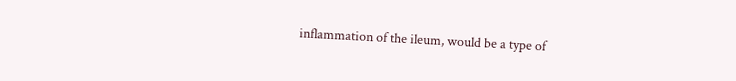inflammation of the ileum, would be a type of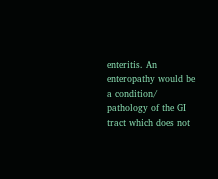enteritis. An enteropathy would be a condition/ pathology of the GI tract which does not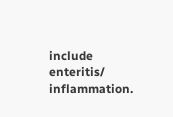include enteritis/ inflammation.